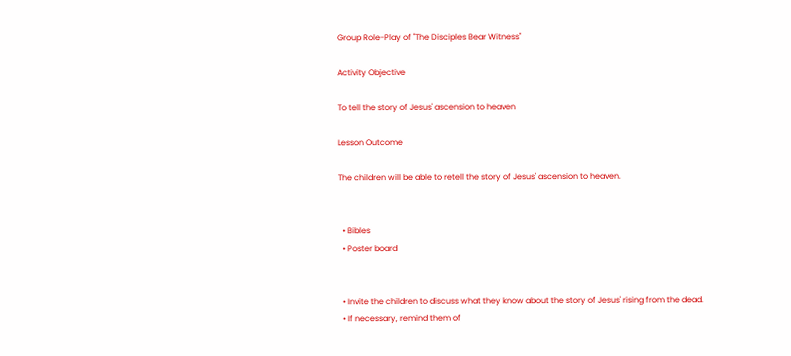Group Role-Play of "The Disciples Bear Witness"

Activity Objective

To tell the story of Jesus' ascension to heaven

Lesson Outcome

The children will be able to retell the story of Jesus' ascension to heaven.


  • Bibles
  • Poster board


  • Invite the children to discuss what they know about the story of Jesus' rising from the dead.
  • If necessary, remind them of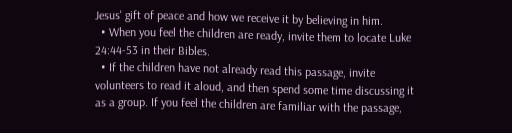Jesus' gift of peace and how we receive it by believing in him.
  • When you feel the children are ready, invite them to locate Luke 24:44-53 in their Bibles.
  • If the children have not already read this passage, invite volunteers to read it aloud, and then spend some time discussing it as a group. If you feel the children are familiar with the passage,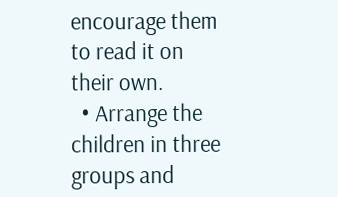encourage them to read it on their own.
  • Arrange the children in three groups and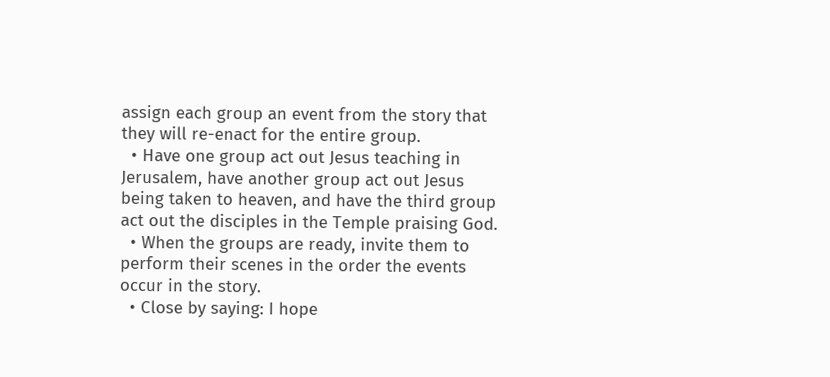assign each group an event from the story that they will re-enact for the entire group.
  • Have one group act out Jesus teaching in Jerusalem, have another group act out Jesus being taken to heaven, and have the third group act out the disciples in the Temple praising God.
  • When the groups are ready, invite them to perform their scenes in the order the events occur in the story.
  • Close by saying: I hope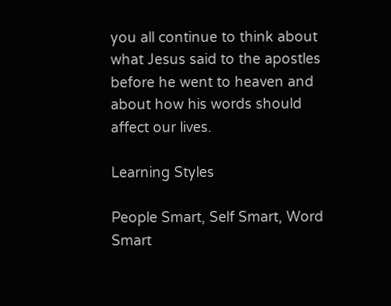you all continue to think about what Jesus said to the apostles before he went to heaven and about how his words should affect our lives.

Learning Styles

People Smart, Self Smart, Word Smart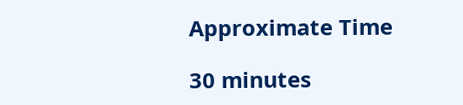Approximate Time

30 minutes